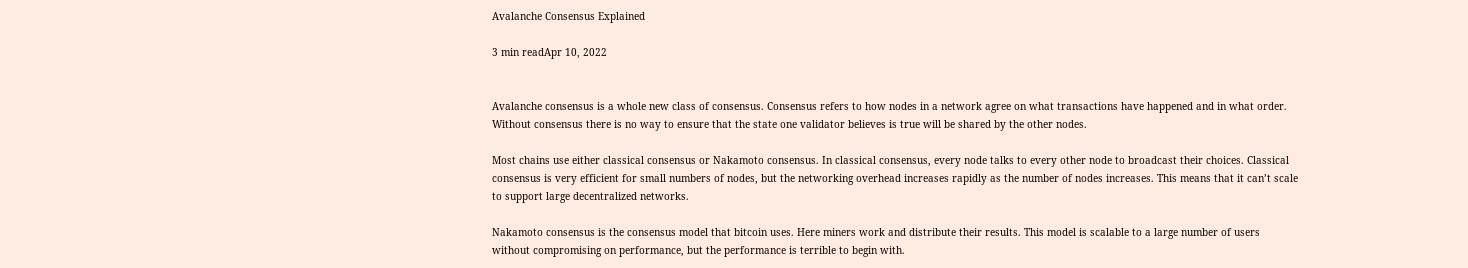Avalanche Consensus Explained

3 min readApr 10, 2022


Avalanche consensus is a whole new class of consensus. Consensus refers to how nodes in a network agree on what transactions have happened and in what order. Without consensus there is no way to ensure that the state one validator believes is true will be shared by the other nodes.

Most chains use either classical consensus or Nakamoto consensus. In classical consensus, every node talks to every other node to broadcast their choices. Classical consensus is very efficient for small numbers of nodes, but the networking overhead increases rapidly as the number of nodes increases. This means that it can’t scale to support large decentralized networks.

Nakamoto consensus is the consensus model that bitcoin uses. Here miners work and distribute their results. This model is scalable to a large number of users without compromising on performance, but the performance is terrible to begin with.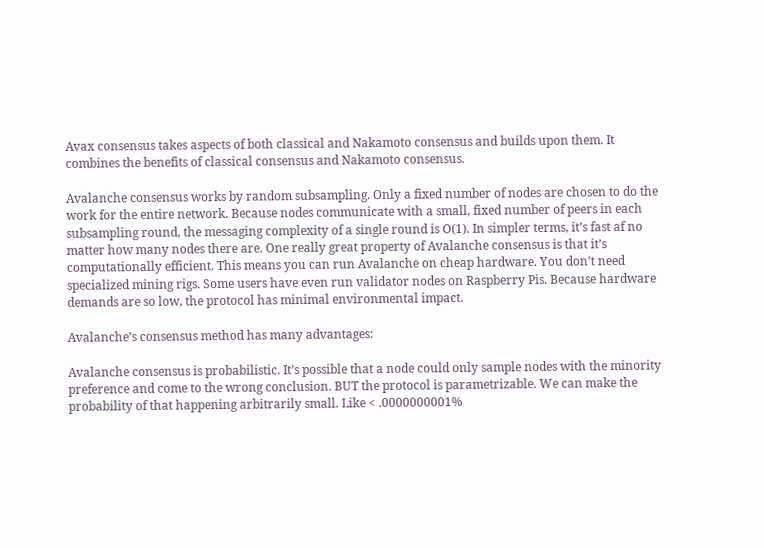Avax consensus takes aspects of both classical and Nakamoto consensus and builds upon them. It combines the benefits of classical consensus and Nakamoto consensus.

Avalanche consensus works by random subsampling. Only a fixed number of nodes are chosen to do the work for the entire network. Because nodes communicate with a small, fixed number of peers in each subsampling round, the messaging complexity of a single round is O(1). In simpler terms, it’s fast af no matter how many nodes there are. One really great property of Avalanche consensus is that it’s computationally efficient. This means you can run Avalanche on cheap hardware. You don’t need specialized mining rigs. Some users have even run validator nodes on Raspberry Pis. Because hardware demands are so low, the protocol has minimal environmental impact.

Avalanche’s consensus method has many advantages:

Avalanche consensus is probabilistic. It’s possible that a node could only sample nodes with the minority preference and come to the wrong conclusion. BUT the protocol is parametrizable. We can make the probability of that happening arbitrarily small. Like < .0000000001%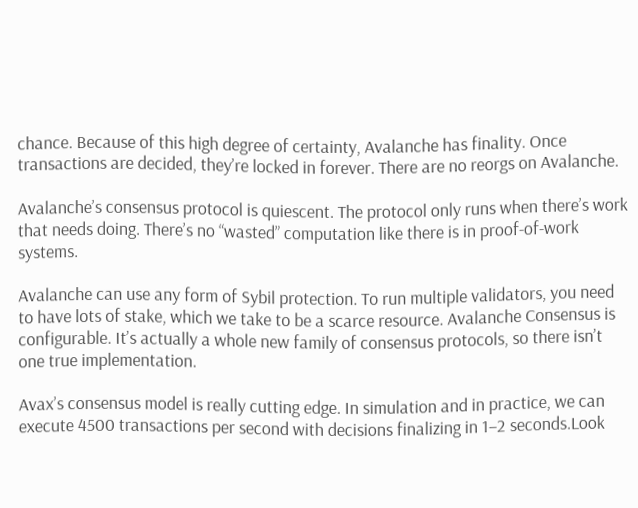chance. Because of this high degree of certainty, Avalanche has finality. Once transactions are decided, they’re locked in forever. There are no reorgs on Avalanche.

Avalanche’s consensus protocol is quiescent. The protocol only runs when there’s work that needs doing. There’s no “wasted” computation like there is in proof-of-work systems.

Avalanche can use any form of Sybil protection. To run multiple validators, you need to have lots of stake, which we take to be a scarce resource. Avalanche Consensus is configurable. It’s actually a whole new family of consensus protocols, so there isn’t one true implementation.

Avax’s consensus model is really cutting edge. In simulation and in practice, we can execute 4500 transactions per second with decisions finalizing in 1–2 seconds.Look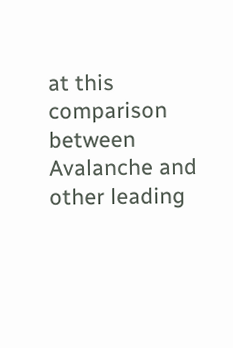at this comparison between Avalanche and other leading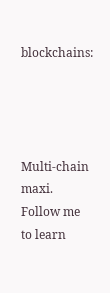blockchains:




Multi-chain maxi. Follow me to learn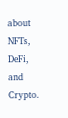about NFTs, DeFi, and Crypto.